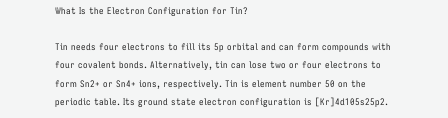What Is the Electron Configuration for Tin?

Tin needs four electrons to fill its 5p orbital and can form compounds with four covalent bonds. Alternatively, tin can lose two or four electrons to form Sn2+ or Sn4+ ions, respectively. Tin is element number 50 on the periodic table. Its ground state electron configuration is [Kr]4d105s25p2.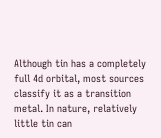Although tin has a completely full 4d orbital, most sources classify it as a transition metal. In nature, relatively little tin can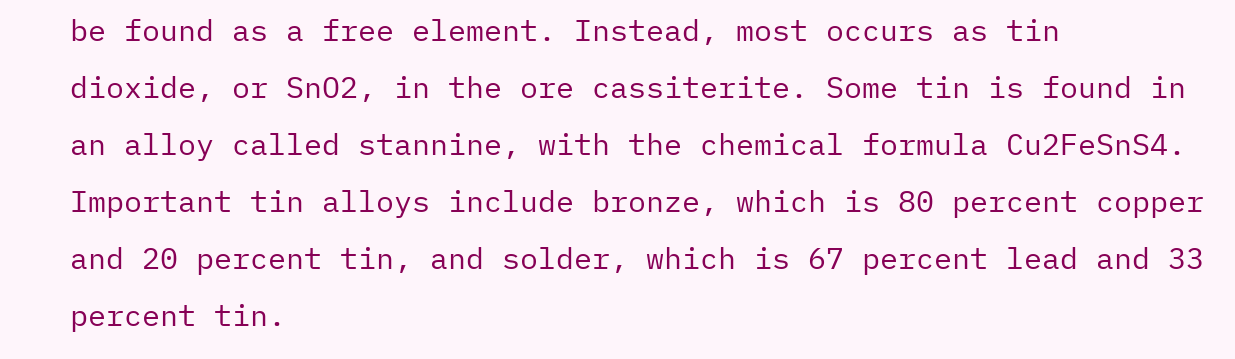be found as a free element. Instead, most occurs as tin dioxide, or SnO2, in the ore cassiterite. Some tin is found in an alloy called stannine, with the chemical formula Cu2FeSnS4. Important tin alloys include bronze, which is 80 percent copper and 20 percent tin, and solder, which is 67 percent lead and 33 percent tin.